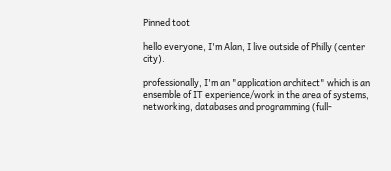Pinned toot

hello everyone, I'm Alan, I live outside of Philly (center city).

professionally, I'm an "application architect" which is an ensemble of IT experience/work in the area of systems, networking, databases and programming (full-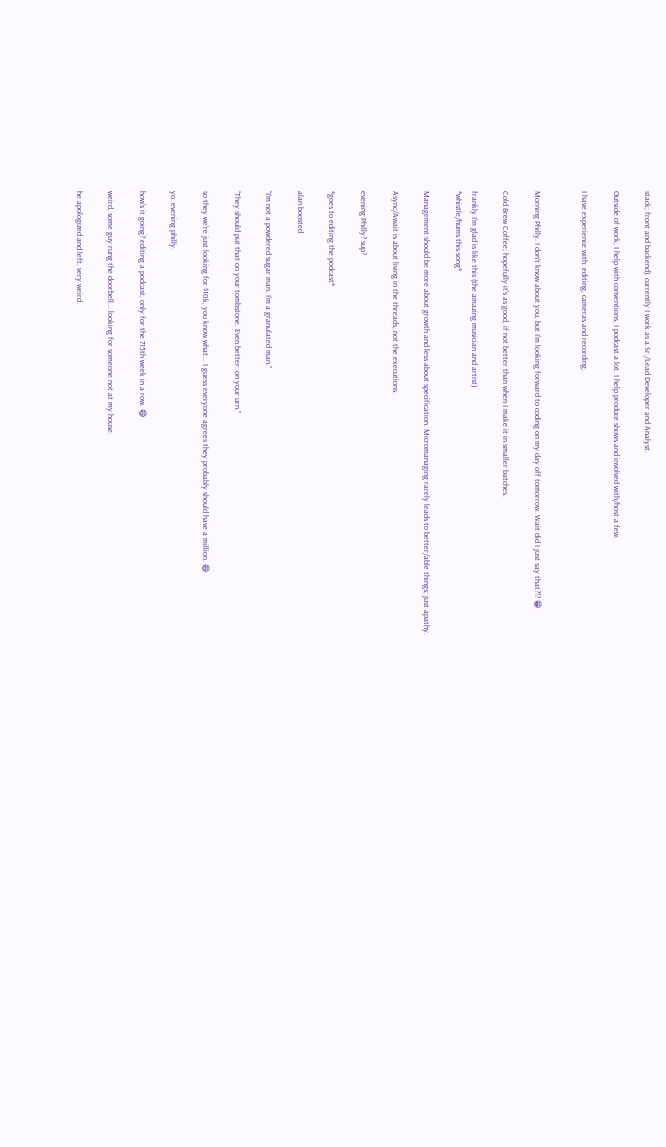stack; front and backend). currently I work as a Sr./Lead Developer and Analyst.

Outside of work, I help with conventions, I podcast a lot. I help produce shows and involved with/host a few.

I have experience with: editing, cameras and recording.


Morning Philly. I don't know about you, but I'm looking forward to coding on my day off tomorrow. Wait did I just say that?!? 😁

Cold Brew Coffee; hopefully it's as good, if not better than when I make it in smaller batches.

frankly I'm glad is like this (the amazing musician and artist)
*whistle/hums this song*

Management should be more about growth and less about specification. Micromanaging rarely leads to better/able things; just apathy.

Async/Await is about living in the threads, not the executions.

evening Philly? sup?

*goes to editing the podcast*

alan boosted

“I’m not a powdered sugar man. I’m a granulated man.”

“They should put that on your tombstone. Even better: on your urn.”

so they we're just looking for $10k, you know what... I guess everyone agrees they probably should have a million. 😄

yo. evening philly.

how's it going? editing a podcast, only for the 715th week in a row. 😄

weird, some guy rung the doorbell... looking for someone not at my house.

he apologized and left. very weird.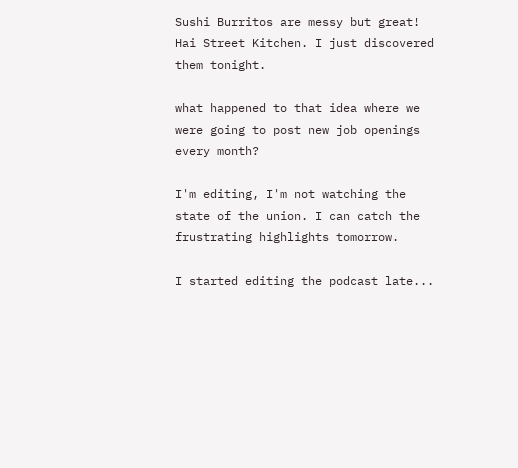Sushi Burritos are messy but great! Hai Street Kitchen. I just discovered them tonight.

what happened to that idea where we were going to post new job openings every month?

I'm editing, I'm not watching the state of the union. I can catch the frustrating highlights tomorrow.

I started editing the podcast late...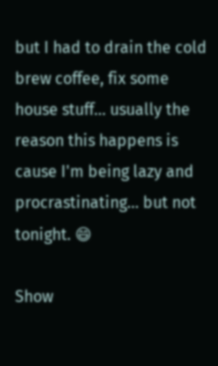but I had to drain the cold brew coffee, fix some house stuff... usually the reason this happens is cause I'm being lazy and procrastinating... but not tonight. 😄

Show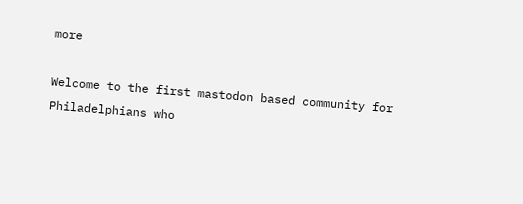more

Welcome to the first mastodon based community for Philadelphians who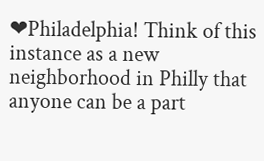❤Philadelphia! Think of this instance as a new neighborhood in Philly that anyone can be a part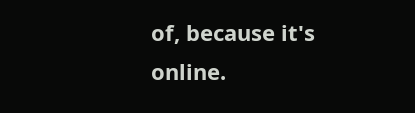of, because it's online.